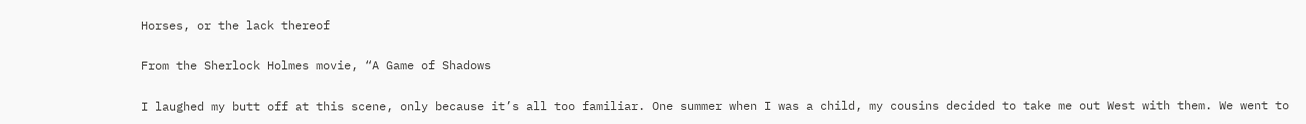Horses, or the lack thereof

From the Sherlock Holmes movie, “A Game of Shadows

I laughed my butt off at this scene, only because it’s all too familiar. One summer when I was a child, my cousins decided to take me out West with them. We went to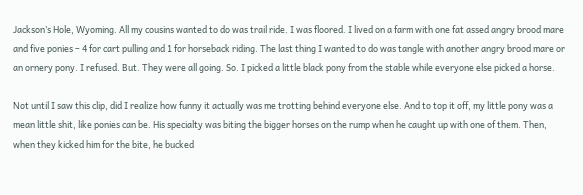Jackson’s Hole, Wyoming. All my cousins wanted to do was trail ride. I was floored. I lived on a farm with one fat assed angry brood mare and five ponies – 4 for cart pulling and 1 for horseback riding. The last thing I wanted to do was tangle with another angry brood mare or an ornery pony. I refused. But. They were all going. So. I picked a little black pony from the stable while everyone else picked a horse.

Not until I saw this clip, did I realize how funny it actually was me trotting behind everyone else. And to top it off, my little pony was a mean little shit, like ponies can be. His specialty was biting the bigger horses on the rump when he caught up with one of them. Then, when they kicked him for the bite, he bucked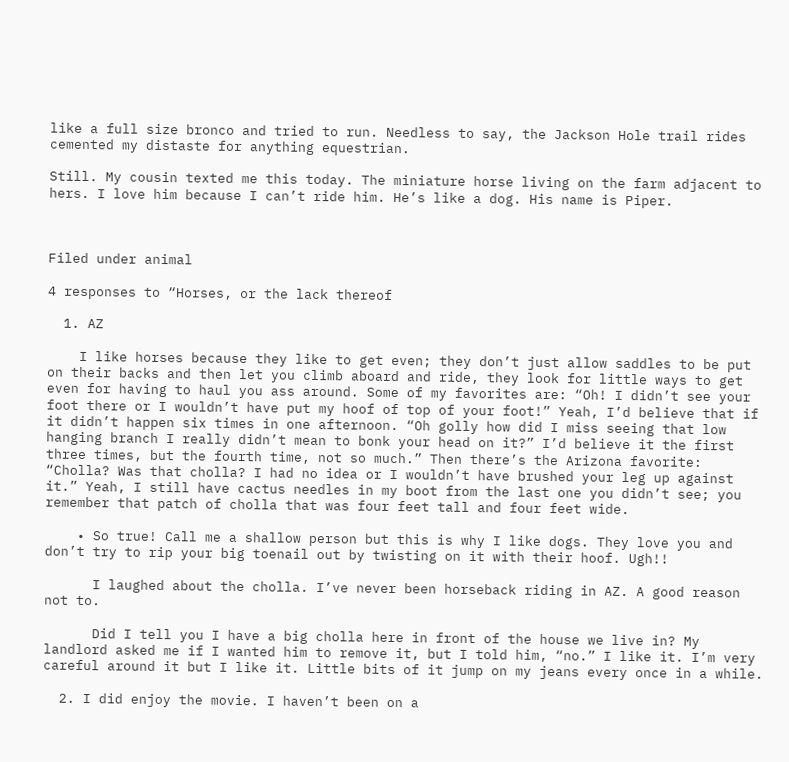like a full size bronco and tried to run. Needless to say, the Jackson Hole trail rides cemented my distaste for anything equestrian.

Still. My cousin texted me this today. The miniature horse living on the farm adjacent to hers. I love him because I can’t ride him. He’s like a dog. His name is Piper.



Filed under animal

4 responses to “Horses, or the lack thereof

  1. AZ

    I like horses because they like to get even; they don’t just allow saddles to be put on their backs and then let you climb aboard and ride, they look for little ways to get even for having to haul you ass around. Some of my favorites are: “Oh! I didn’t see your foot there or I wouldn’t have put my hoof of top of your foot!” Yeah, I’d believe that if it didn’t happen six times in one afternoon. “Oh golly how did I miss seeing that low hanging branch I really didn’t mean to bonk your head on it?” I’d believe it the first three times, but the fourth time, not so much.” Then there’s the Arizona favorite: “Cholla? Was that cholla? I had no idea or I wouldn’t have brushed your leg up against it.” Yeah, I still have cactus needles in my boot from the last one you didn’t see; you remember that patch of cholla that was four feet tall and four feet wide.

    • So true! Call me a shallow person but this is why I like dogs. They love you and don’t try to rip your big toenail out by twisting on it with their hoof. Ugh!!

      I laughed about the cholla. I’ve never been horseback riding in AZ. A good reason not to.

      Did I tell you I have a big cholla here in front of the house we live in? My landlord asked me if I wanted him to remove it, but I told him, “no.” I like it. I’m very careful around it but I like it. Little bits of it jump on my jeans every once in a while.

  2. I did enjoy the movie. I haven’t been on a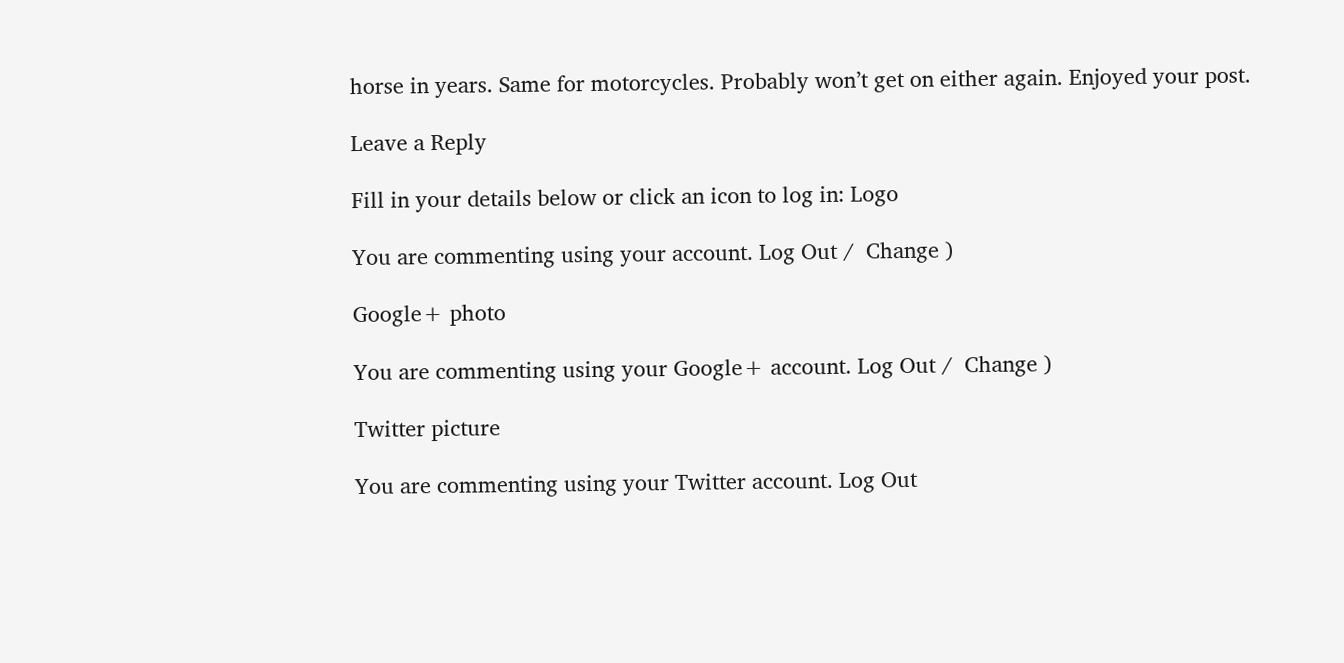horse in years. Same for motorcycles. Probably won’t get on either again. Enjoyed your post.

Leave a Reply

Fill in your details below or click an icon to log in: Logo

You are commenting using your account. Log Out /  Change )

Google+ photo

You are commenting using your Google+ account. Log Out /  Change )

Twitter picture

You are commenting using your Twitter account. Log Out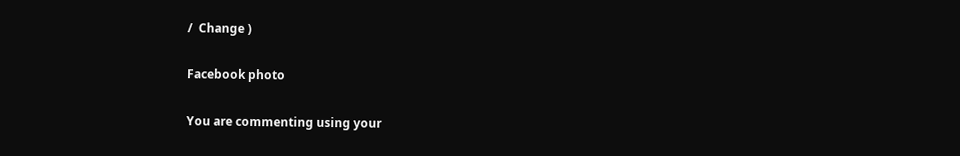/  Change )

Facebook photo

You are commenting using your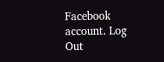Facebook account. Log Out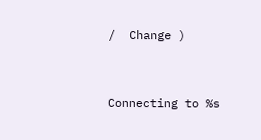/  Change )


Connecting to %s